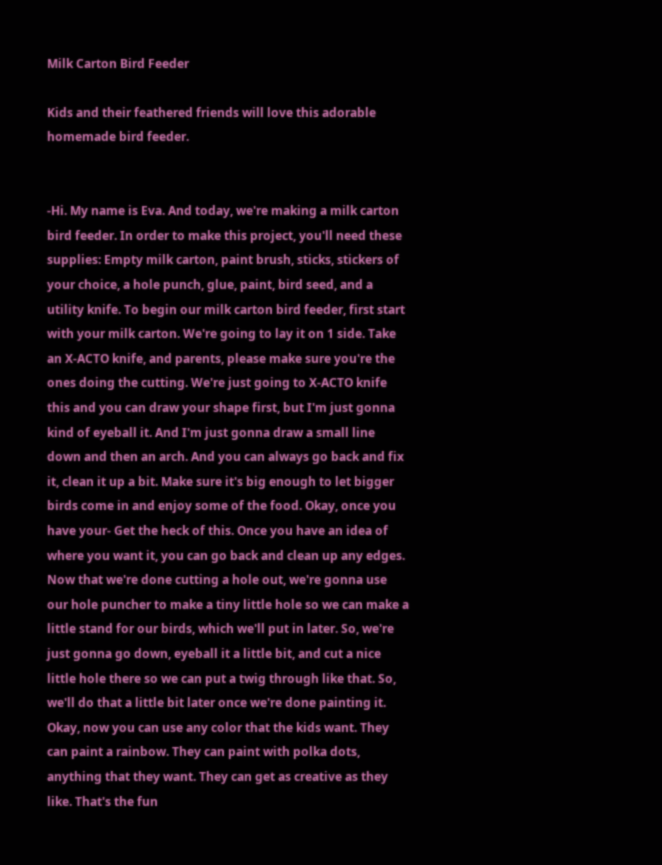Milk Carton Bird Feeder

Kids and their feathered friends will love this adorable homemade bird feeder.


-Hi. My name is Eva. And today, we're making a milk carton bird feeder. In order to make this project, you'll need these supplies: Empty milk carton, paint brush, sticks, stickers of your choice, a hole punch, glue, paint, bird seed, and a utility knife. To begin our milk carton bird feeder, first start with your milk carton. We're going to lay it on 1 side. Take an X-ACTO knife, and parents, please make sure you're the ones doing the cutting. We're just going to X-ACTO knife this and you can draw your shape first, but I'm just gonna kind of eyeball it. And I'm just gonna draw a small line down and then an arch. And you can always go back and fix it, clean it up a bit. Make sure it's big enough to let bigger birds come in and enjoy some of the food. Okay, once you have your- Get the heck of this. Once you have an idea of where you want it, you can go back and clean up any edges. Now that we're done cutting a hole out, we're gonna use our hole puncher to make a tiny little hole so we can make a little stand for our birds, which we'll put in later. So, we're just gonna go down, eyeball it a little bit, and cut a nice little hole there so we can put a twig through like that. So, we'll do that a little bit later once we're done painting it. Okay, now you can use any color that the kids want. They can paint a rainbow. They can paint with polka dots, anything that they want. They can get as creative as they like. That's the fun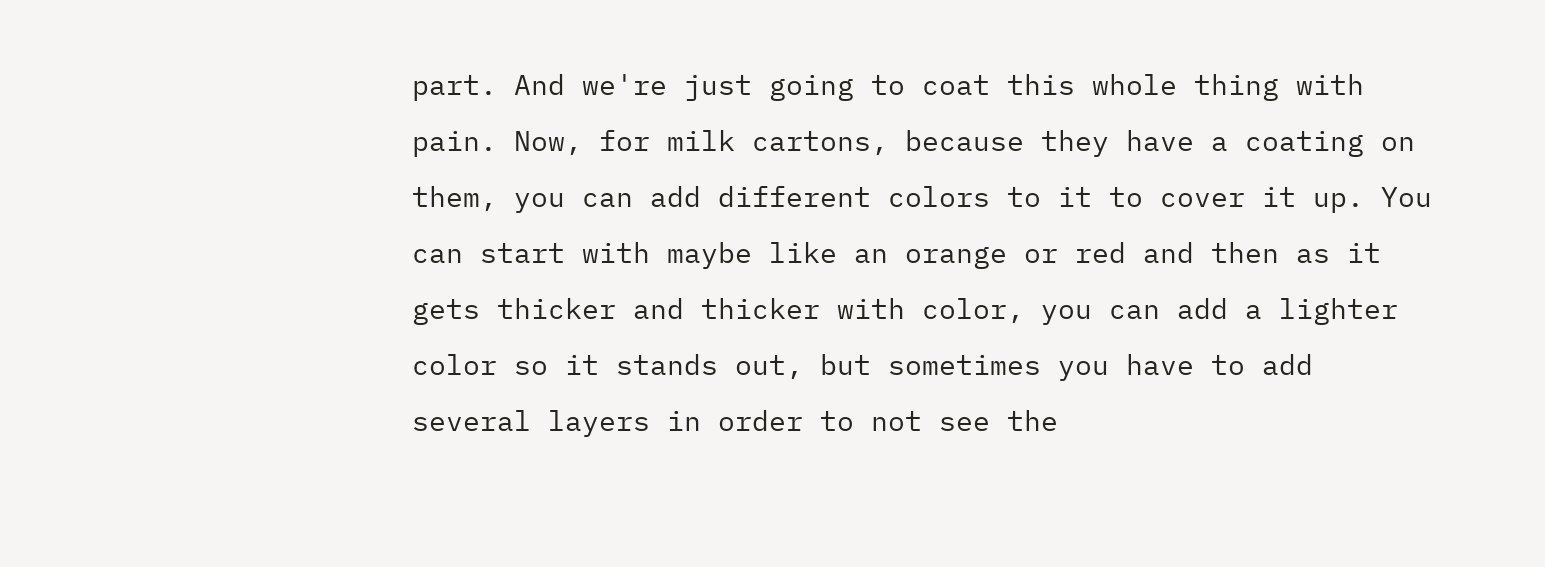part. And we're just going to coat this whole thing with pain. Now, for milk cartons, because they have a coating on them, you can add different colors to it to cover it up. You can start with maybe like an orange or red and then as it gets thicker and thicker with color, you can add a lighter color so it stands out, but sometimes you have to add several layers in order to not see the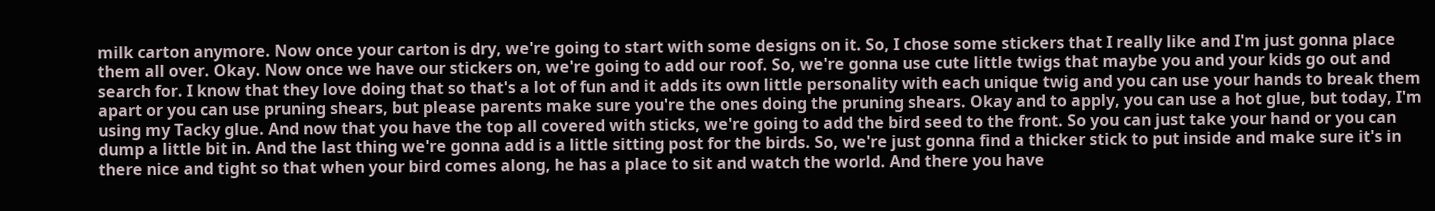milk carton anymore. Now once your carton is dry, we're going to start with some designs on it. So, I chose some stickers that I really like and I'm just gonna place them all over. Okay. Now once we have our stickers on, we're going to add our roof. So, we're gonna use cute little twigs that maybe you and your kids go out and search for. I know that they love doing that so that's a lot of fun and it adds its own little personality with each unique twig and you can use your hands to break them apart or you can use pruning shears, but please parents make sure you're the ones doing the pruning shears. Okay and to apply, you can use a hot glue, but today, I'm using my Tacky glue. And now that you have the top all covered with sticks, we're going to add the bird seed to the front. So you can just take your hand or you can dump a little bit in. And the last thing we're gonna add is a little sitting post for the birds. So, we're just gonna find a thicker stick to put inside and make sure it's in there nice and tight so that when your bird comes along, he has a place to sit and watch the world. And there you have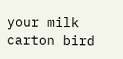your milk carton bird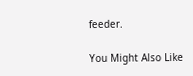feeder.

You Might Also Like